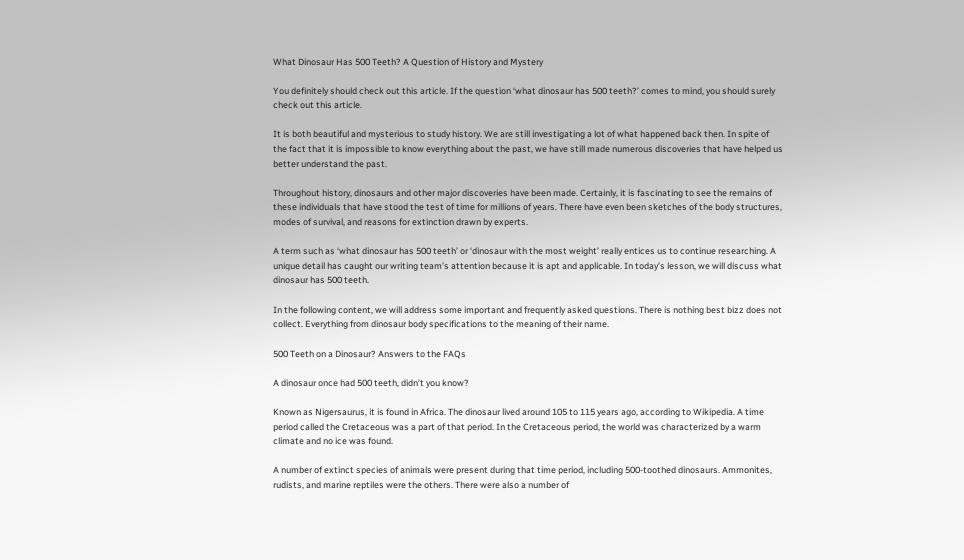What Dinosaur Has 500 Teeth? A Question of History and Mystery

You definitely should check out this article. If the question ‘what dinosaur has 500 teeth?’ comes to mind, you should surely check out this article.

It is both beautiful and mysterious to study history. We are still investigating a lot of what happened back then. In spite of the fact that it is impossible to know everything about the past, we have still made numerous discoveries that have helped us better understand the past.

Throughout history, dinosaurs and other major discoveries have been made. Certainly, it is fascinating to see the remains of these individuals that have stood the test of time for millions of years. There have even been sketches of the body structures, modes of survival, and reasons for extinction drawn by experts.

A term such as ‘what dinosaur has 500 teeth’ or ‘dinosaur with the most weight’ really entices us to continue researching. A unique detail has caught our writing team’s attention because it is apt and applicable. In today’s lesson, we will discuss what dinosaur has 500 teeth.

In the following content, we will address some important and frequently asked questions. There is nothing best bizz does not collect. Everything from dinosaur body specifications to the meaning of their name.

500 Teeth on a Dinosaur? Answers to the FAQs

A dinosaur once had 500 teeth, didn’t you know?

Known as Nigersaurus, it is found in Africa. The dinosaur lived around 105 to 115 years ago, according to Wikipedia. A time period called the Cretaceous was a part of that period. In the Cretaceous period, the world was characterized by a warm climate and no ice was found.

A number of extinct species of animals were present during that time period, including 500-toothed dinosaurs. Ammonites, rudists, and marine reptiles were the others. There were also a number of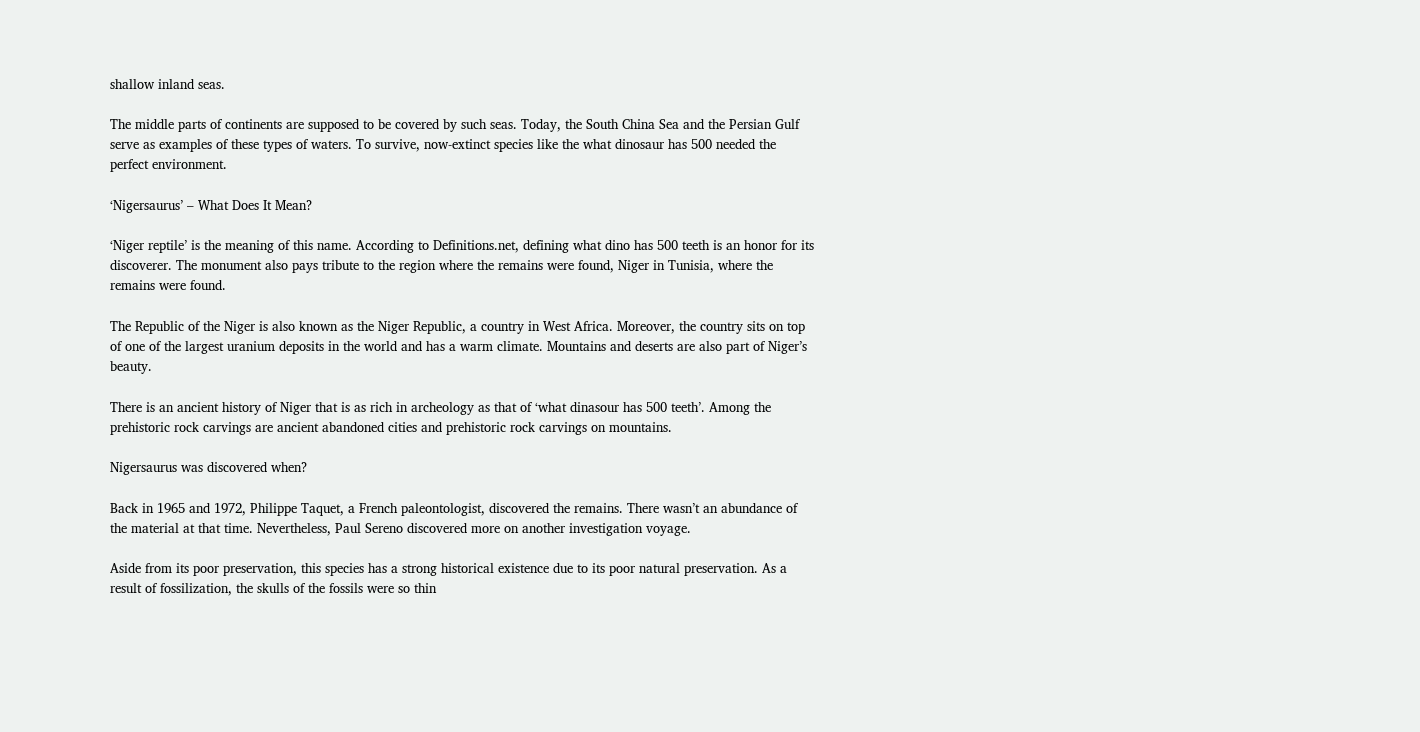shallow inland seas.

The middle parts of continents are supposed to be covered by such seas. Today, the South China Sea and the Persian Gulf serve as examples of these types of waters. To survive, now-extinct species like the what dinosaur has 500 needed the perfect environment.

‘Nigersaurus’ – What Does It Mean?

‘Niger reptile’ is the meaning of this name. According to Definitions.net, defining what dino has 500 teeth is an honor for its discoverer. The monument also pays tribute to the region where the remains were found, Niger in Tunisia, where the remains were found.

The Republic of the Niger is also known as the Niger Republic, a country in West Africa. Moreover, the country sits on top of one of the largest uranium deposits in the world and has a warm climate. Mountains and deserts are also part of Niger’s beauty.

There is an ancient history of Niger that is as rich in archeology as that of ‘what dinasour has 500 teeth’. Among the prehistoric rock carvings are ancient abandoned cities and prehistoric rock carvings on mountains.

Nigersaurus was discovered when?

Back in 1965 and 1972, Philippe Taquet, a French paleontologist, discovered the remains. There wasn’t an abundance of the material at that time. Nevertheless, Paul Sereno discovered more on another investigation voyage.

Aside from its poor preservation, this species has a strong historical existence due to its poor natural preservation. As a result of fossilization, the skulls of the fossils were so thin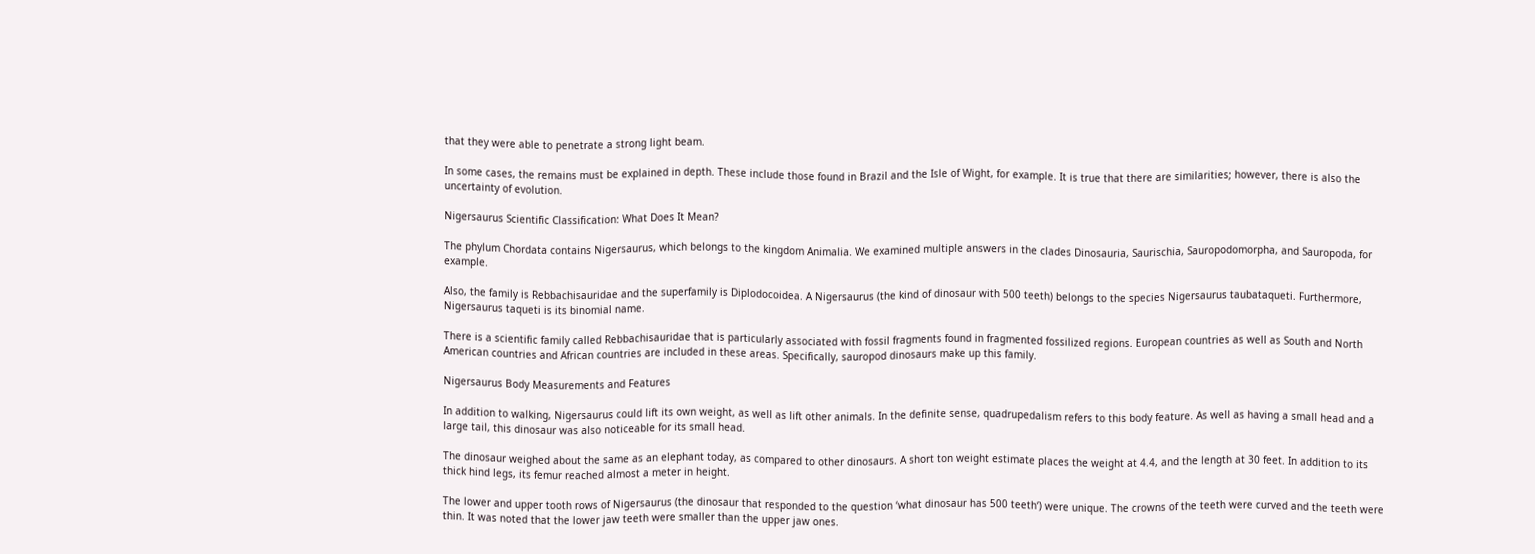that they were able to penetrate a strong light beam.

In some cases, the remains must be explained in depth. These include those found in Brazil and the Isle of Wight, for example. It is true that there are similarities; however, there is also the uncertainty of evolution.

Nigersaurus Scientific Classification: What Does It Mean?

The phylum Chordata contains Nigersaurus, which belongs to the kingdom Animalia. We examined multiple answers in the clades Dinosauria, Saurischia, Sauropodomorpha, and Sauropoda, for example.

Also, the family is Rebbachisauridae and the superfamily is Diplodocoidea. A Nigersaurus (the kind of dinosaur with 500 teeth) belongs to the species Nigersaurus taubataqueti. Furthermore, Nigersaurus taqueti is its binomial name.

There is a scientific family called Rebbachisauridae that is particularly associated with fossil fragments found in fragmented fossilized regions. European countries as well as South and North American countries and African countries are included in these areas. Specifically, sauropod dinosaurs make up this family.

Nigersaurus Body Measurements and Features

In addition to walking, Nigersaurus could lift its own weight, as well as lift other animals. In the definite sense, quadrupedalism refers to this body feature. As well as having a small head and a large tail, this dinosaur was also noticeable for its small head.

The dinosaur weighed about the same as an elephant today, as compared to other dinosaurs. A short ton weight estimate places the weight at 4.4, and the length at 30 feet. In addition to its thick hind legs, its femur reached almost a meter in height.

The lower and upper tooth rows of Nigersaurus (the dinosaur that responded to the question ‘what dinosaur has 500 teeth‘) were unique. The crowns of the teeth were curved and the teeth were thin. It was noted that the lower jaw teeth were smaller than the upper jaw ones.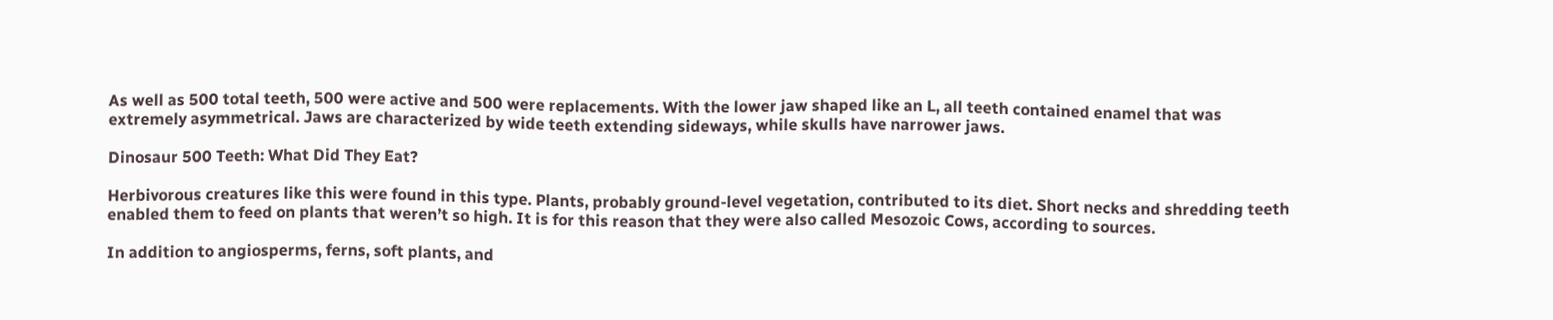As well as 500 total teeth, 500 were active and 500 were replacements. With the lower jaw shaped like an L, all teeth contained enamel that was extremely asymmetrical. Jaws are characterized by wide teeth extending sideways, while skulls have narrower jaws.

Dinosaur 500 Teeth: What Did They Eat?

Herbivorous creatures like this were found in this type. Plants, probably ground-level vegetation, contributed to its diet. Short necks and shredding teeth enabled them to feed on plants that weren’t so high. It is for this reason that they were also called Mesozoic Cows, according to sources.

In addition to angiosperms, ferns, soft plants, and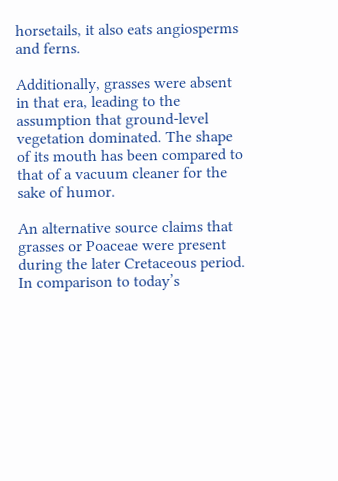horsetails, it also eats angiosperms and ferns.

Additionally, grasses were absent in that era, leading to the assumption that ground-level vegetation dominated. The shape of its mouth has been compared to that of a vacuum cleaner for the sake of humor.

An alternative source claims that grasses or Poaceae were present during the later Cretaceous period. In comparison to today’s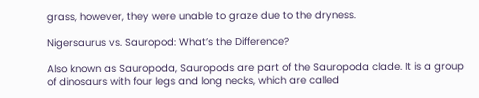grass, however, they were unable to graze due to the dryness.

Nigersaurus vs. Sauropod: What’s the Difference?

Also known as Sauropoda, Sauropods are part of the Sauropoda clade. It is a group of dinosaurs with four legs and long necks, which are called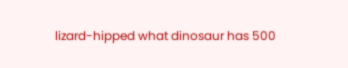lizard-hipped what dinosaur has 500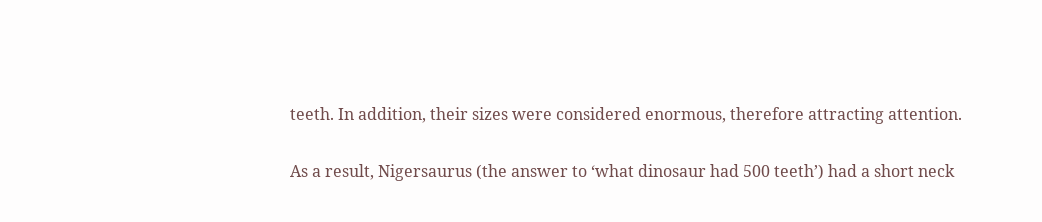teeth. In addition, their sizes were considered enormous, therefore attracting attention.

As a result, Nigersaurus (the answer to ‘what dinosaur had 500 teeth’) had a short neck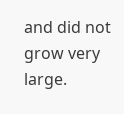and did not grow very large.